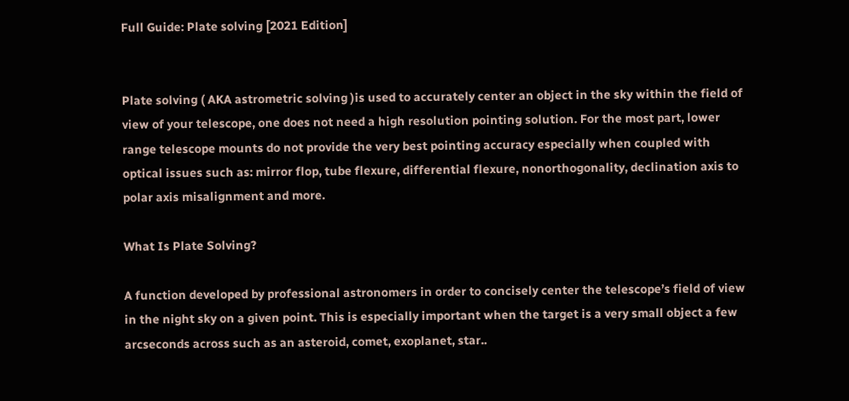Full Guide: Plate solving [2021 Edition]


Plate solving ( AKA astrometric solving )is used to accurately center an object in the sky within the field of view of your telescope, one does not need a high resolution pointing solution. For the most part, lower range telescope mounts do not provide the very best pointing accuracy especially when coupled with optical issues such as: mirror flop, tube flexure, differential flexure, nonorthogonality, declination axis to polar axis misalignment and more.

What Is Plate Solving?

A function developed by professional astronomers in order to concisely center the telescope’s field of view in the night sky on a given point. This is especially important when the target is a very small object a few arcseconds across such as an asteroid, comet, exoplanet, star..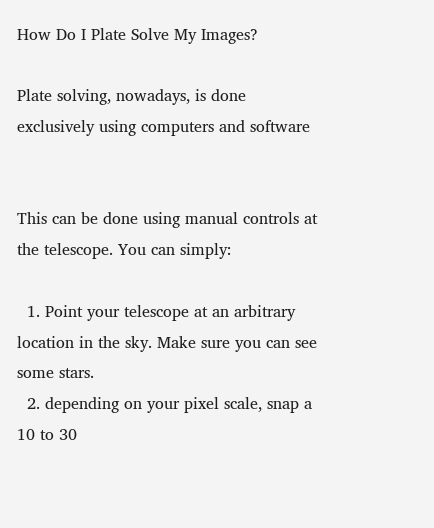How Do I Plate Solve My Images?

Plate solving, nowadays, is done exclusively using computers and software


This can be done using manual controls at the telescope. You can simply:

  1. Point your telescope at an arbitrary location in the sky. Make sure you can see some stars.
  2. depending on your pixel scale, snap a 10 to 30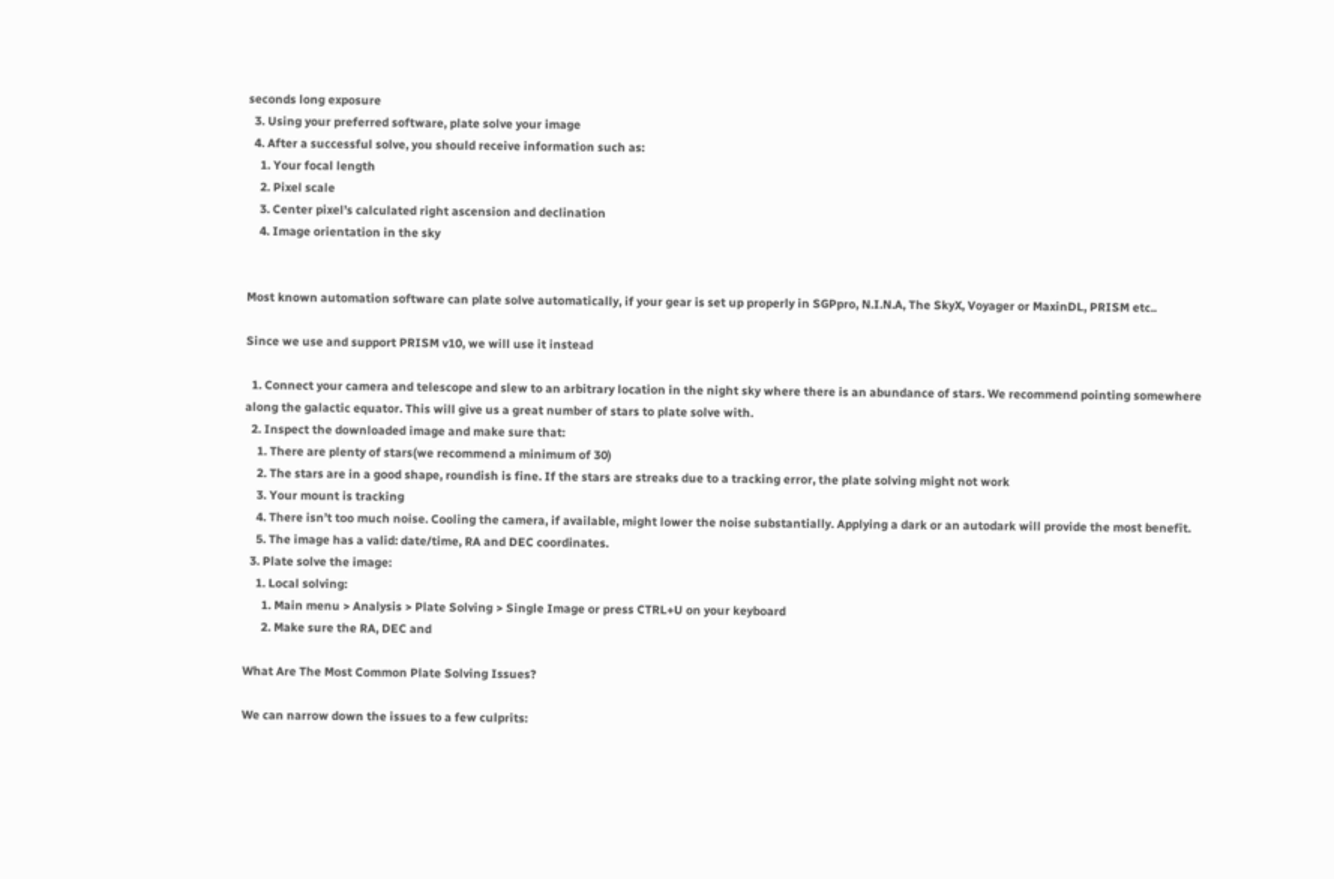seconds long exposure
  3. Using your preferred software, plate solve your image
  4. After a successful solve, you should receive information such as:
    1. Your focal length
    2. Pixel scale
    3. Center pixel’s calculated right ascension and declination
    4. Image orientation in the sky


Most known automation software can plate solve automatically, if your gear is set up properly in SGPpro, N.I.N.A, The SkyX, Voyager or MaxinDL, PRISM etc..

Since we use and support PRISM v10, we will use it instead

  1. Connect your camera and telescope and slew to an arbitrary location in the night sky where there is an abundance of stars. We recommend pointing somewhere along the galactic equator. This will give us a great number of stars to plate solve with.
  2. Inspect the downloaded image and make sure that:
    1. There are plenty of stars(we recommend a minimum of 30)
    2. The stars are in a good shape, roundish is fine. If the stars are streaks due to a tracking error, the plate solving might not work
    3. Your mount is tracking
    4. There isn’t too much noise. Cooling the camera, if available, might lower the noise substantially. Applying a dark or an autodark will provide the most benefit.
    5. The image has a valid: date/time, RA and DEC coordinates.
  3. Plate solve the image:
    1. Local solving:
      1. Main menu > Analysis > Plate Solving > Single Image or press CTRL+U on your keyboard
      2. Make sure the RA, DEC and

What Are The Most Common Plate Solving Issues?

We can narrow down the issues to a few culprits: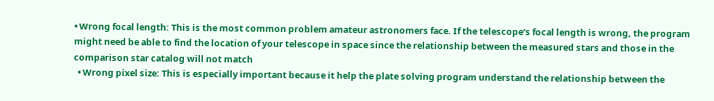• Wrong focal length: This is the most common problem amateur astronomers face. If the telescope’s focal length is wrong, the program might need be able to find the location of your telescope in space since the relationship between the measured stars and those in the comparison star catalog will not match
  • Wrong pixel size: This is especially important because it help the plate solving program understand the relationship between the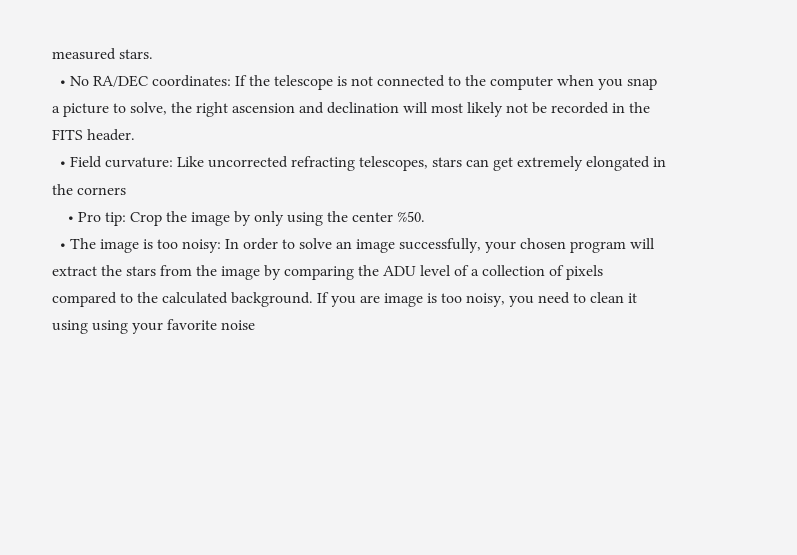measured stars.
  • No RA/DEC coordinates: If the telescope is not connected to the computer when you snap a picture to solve, the right ascension and declination will most likely not be recorded in the FITS header.
  • Field curvature: Like uncorrected refracting telescopes, stars can get extremely elongated in the corners
    • Pro tip: Crop the image by only using the center %50.
  • The image is too noisy: In order to solve an image successfully, your chosen program will extract the stars from the image by comparing the ADU level of a collection of pixels compared to the calculated background. If you are image is too noisy, you need to clean it using using your favorite noise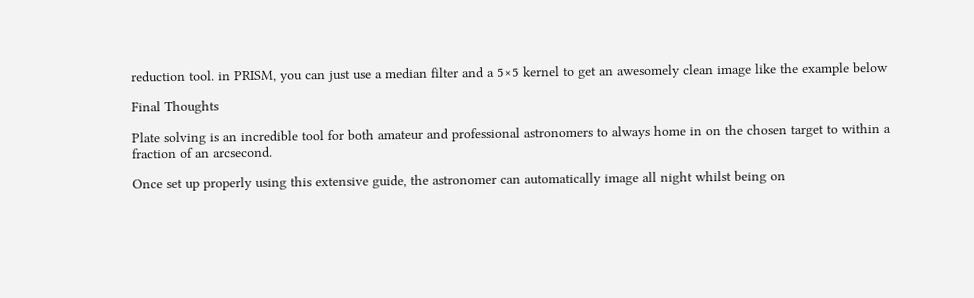reduction tool. in PRISM, you can just use a median filter and a 5×5 kernel to get an awesomely clean image like the example below

Final Thoughts

Plate solving is an incredible tool for both amateur and professional astronomers to always home in on the chosen target to within a fraction of an arcsecond.

Once set up properly using this extensive guide, the astronomer can automatically image all night whilst being on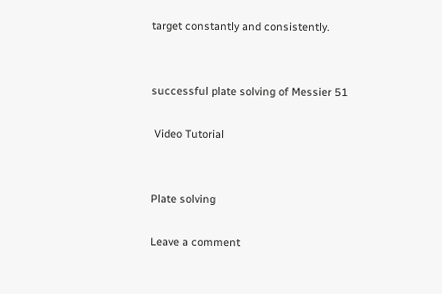target constantly and consistently.


successful plate solving of Messier 51

 Video Tutorial


Plate solving

Leave a comment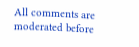All comments are moderated before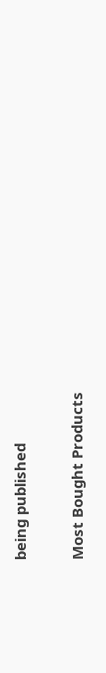being published

Most Bought Products